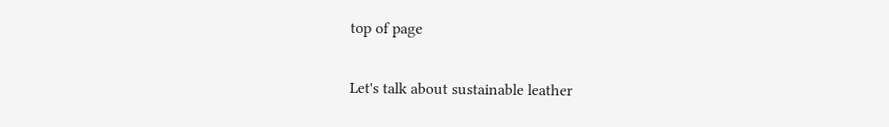top of page

Let's talk about sustainable leather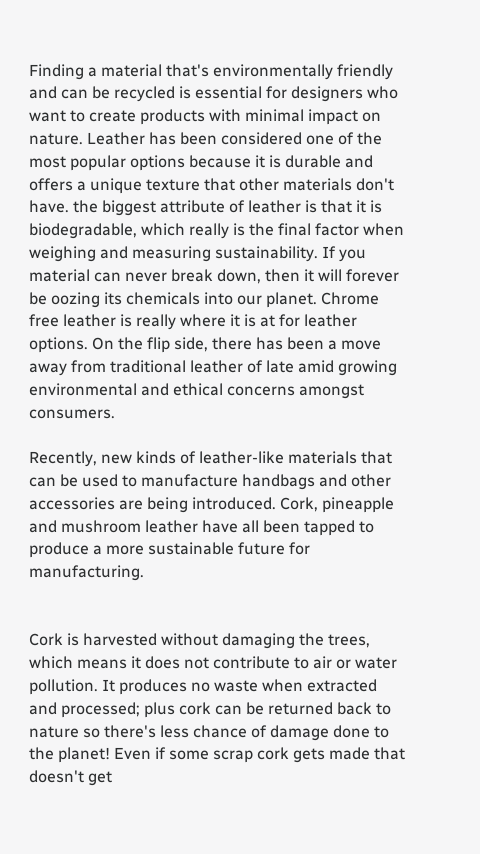Finding a material that's environmentally friendly and can be recycled is essential for designers who want to create products with minimal impact on nature. Leather has been considered one of the most popular options because it is durable and offers a unique texture that other materials don't have. the biggest attribute of leather is that it is biodegradable, which really is the final factor when weighing and measuring sustainability. If you material can never break down, then it will forever be oozing its chemicals into our planet. Chrome free leather is really where it is at for leather options. On the flip side, there has been a move away from traditional leather of late amid growing environmental and ethical concerns amongst consumers.

Recently, new kinds of leather-like materials that can be used to manufacture handbags and other accessories are being introduced. Cork, pineapple and mushroom leather have all been tapped to produce a more sustainable future for manufacturing.


Cork is harvested without damaging the trees, which means it does not contribute to air or water pollution. It produces no waste when extracted and processed; plus cork can be returned back to nature so there's less chance of damage done to the planet! Even if some scrap cork gets made that doesn't get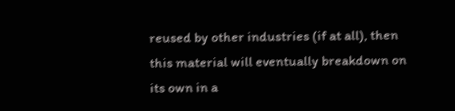reused by other industries (if at all), then this material will eventually breakdown on its own in a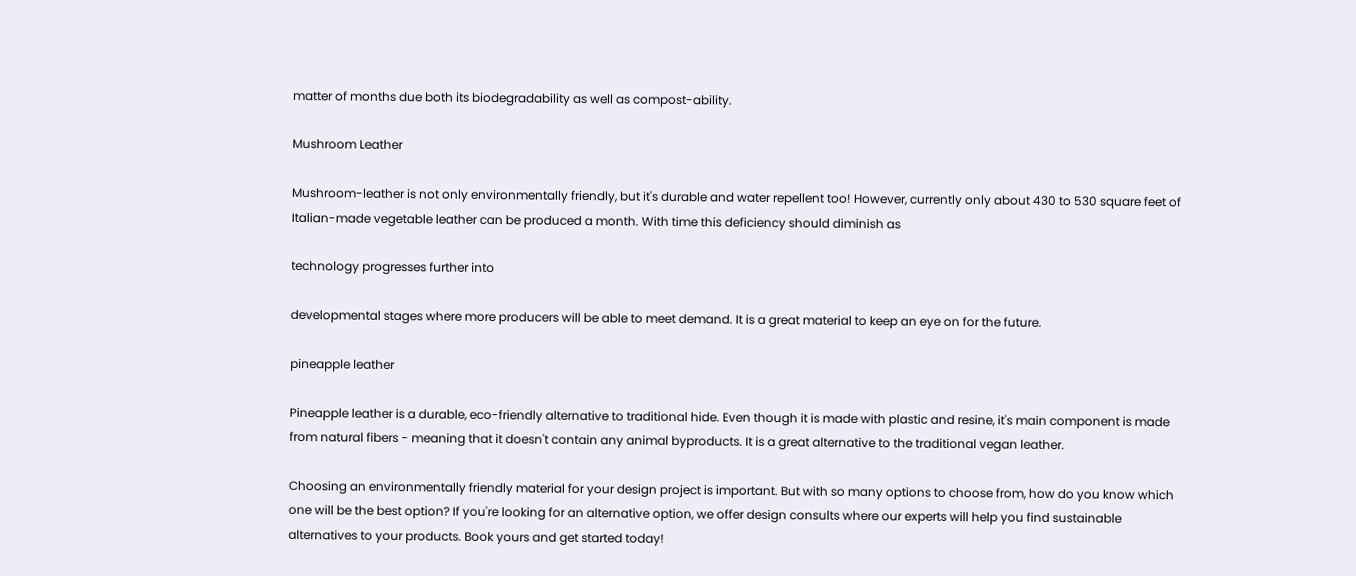matter of months due both its biodegradability as well as compost-ability.

Mushroom Leather

Mushroom-leather is not only environmentally friendly, but it's durable and water repellent too! However, currently only about 430 to 530 square feet of Italian-made vegetable leather can be produced a month. With time this deficiency should diminish as

technology progresses further into

developmental stages where more producers will be able to meet demand. It is a great material to keep an eye on for the future.

pineapple leather

Pineapple leather is a durable, eco-friendly alternative to traditional hide. Even though it is made with plastic and resine, it's main component is made from natural fibers - meaning that it doesn't contain any animal byproducts. It is a great alternative to the traditional vegan leather.

Choosing an environmentally friendly material for your design project is important. But with so many options to choose from, how do you know which one will be the best option? If you're looking for an alternative option, we offer design consults where our experts will help you find sustainable alternatives to your products. Book yours and get started today!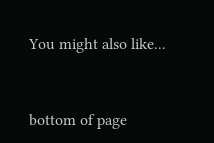You might also like...


bottom of page